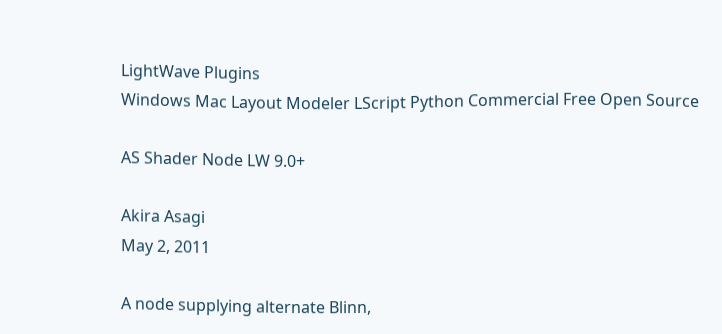LightWave Plugins
Windows Mac Layout Modeler LScript Python Commercial Free Open Source

AS Shader Node LW 9.0+

Akira Asagi
May 2, 2011

A node supplying alternate Blinn,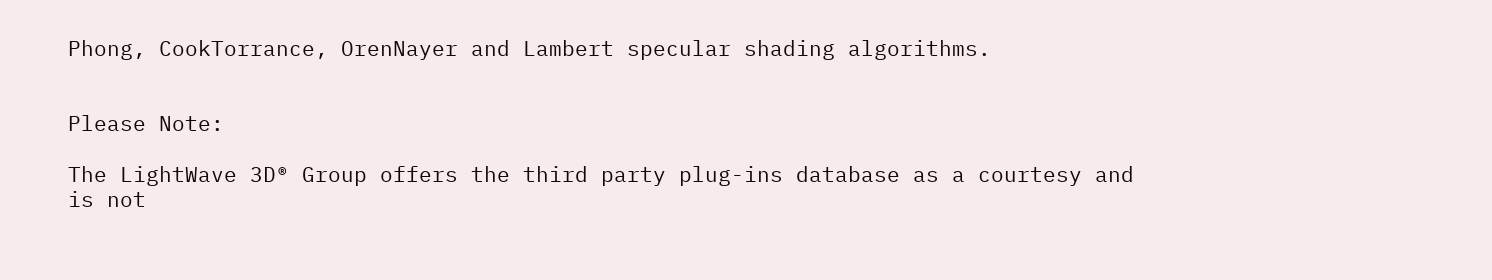Phong, CookTorrance, OrenNayer and Lambert specular shading algorithms.


Please Note:

The LightWave 3D® Group offers the third party plug-ins database as a courtesy and is not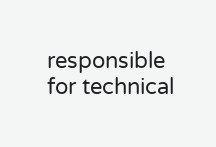responsible for technical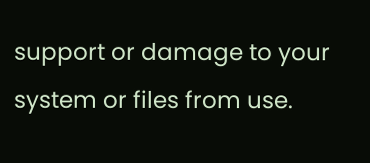support or damage to your system or files from use.